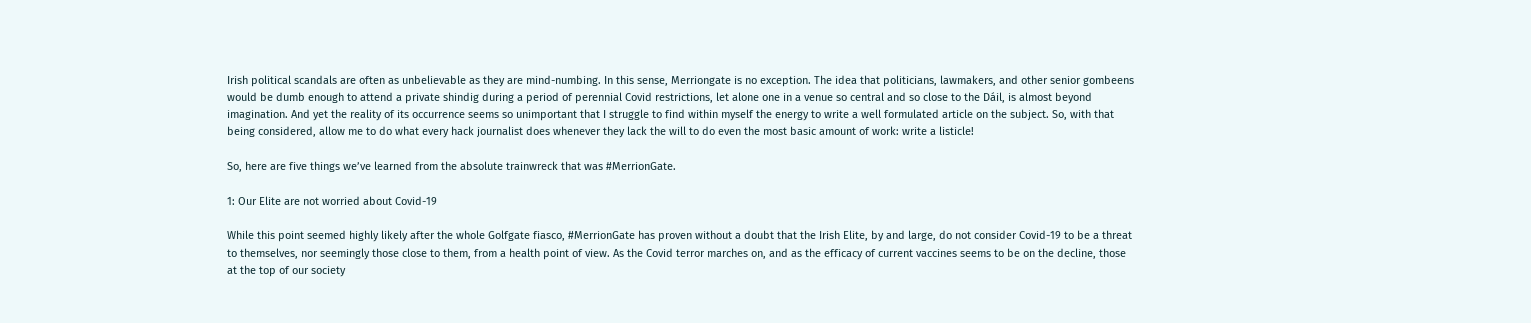Irish political scandals are often as unbelievable as they are mind-numbing. In this sense, Merriongate is no exception. The idea that politicians, lawmakers, and other senior gombeens would be dumb enough to attend a private shindig during a period of perennial Covid restrictions, let alone one in a venue so central and so close to the Dáil, is almost beyond imagination. And yet the reality of its occurrence seems so unimportant that I struggle to find within myself the energy to write a well formulated article on the subject. So, with that being considered, allow me to do what every hack journalist does whenever they lack the will to do even the most basic amount of work: write a listicle!

So, here are five things we’ve learned from the absolute trainwreck that was #MerrionGate.

1: Our Elite are not worried about Covid-19

While this point seemed highly likely after the whole Golfgate fiasco, #MerrionGate has proven without a doubt that the Irish Elite, by and large, do not consider Covid-19 to be a threat to themselves, nor seemingly those close to them, from a health point of view. As the Covid terror marches on, and as the efficacy of current vaccines seems to be on the decline, those at the top of our society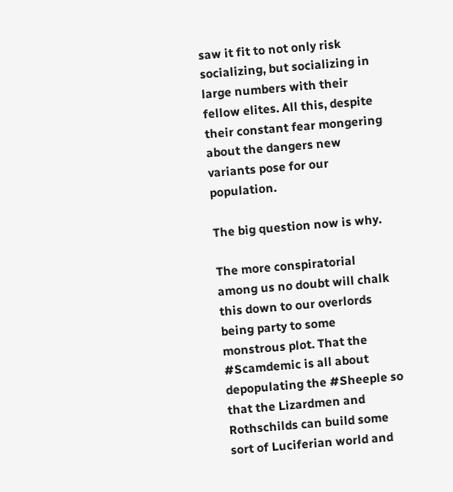saw it fit to not only risk socializing, but socializing in large numbers with their fellow elites. All this, despite their constant fear mongering about the dangers new variants pose for our population.

The big question now is why.

The more conspiratorial among us no doubt will chalk this down to our overlords being party to some monstrous plot. That the #Scamdemic is all about depopulating the #Sheeple so that the Lizardmen and Rothschilds can build some sort of Luciferian world and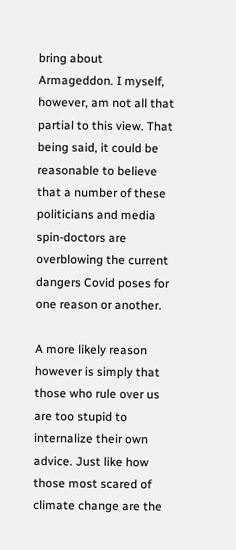bring about Armageddon. I myself, however, am not all that partial to this view. That being said, it could be reasonable to believe that a number of these politicians and media spin-doctors are overblowing the current dangers Covid poses for one reason or another.

A more likely reason however is simply that those who rule over us are too stupid to internalize their own advice. Just like how those most scared of climate change are the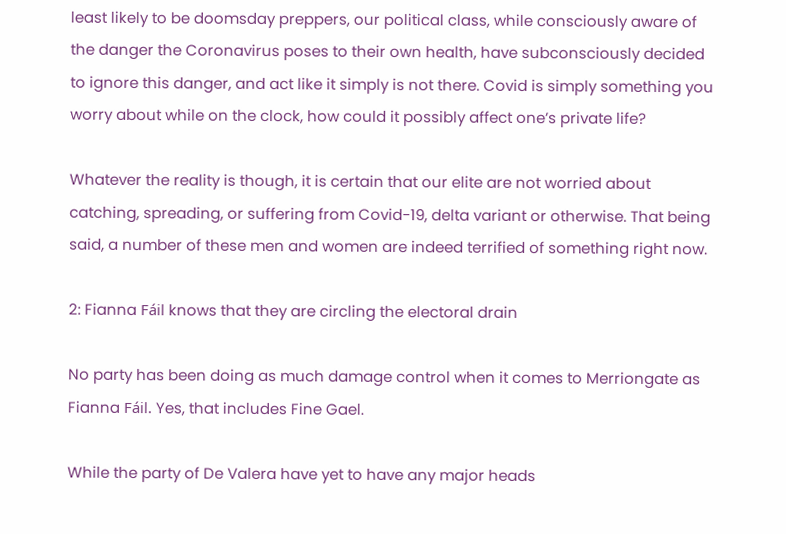least likely to be doomsday preppers, our political class, while consciously aware of the danger the Coronavirus poses to their own health, have subconsciously decided to ignore this danger, and act like it simply is not there. Covid is simply something you worry about while on the clock, how could it possibly affect one’s private life?

Whatever the reality is though, it is certain that our elite are not worried about catching, spreading, or suffering from Covid-19, delta variant or otherwise. That being said, a number of these men and women are indeed terrified of something right now.

2: Fianna Fáil knows that they are circling the electoral drain

No party has been doing as much damage control when it comes to Merriongate as Fianna Fáil. Yes, that includes Fine Gael.

While the party of De Valera have yet to have any major heads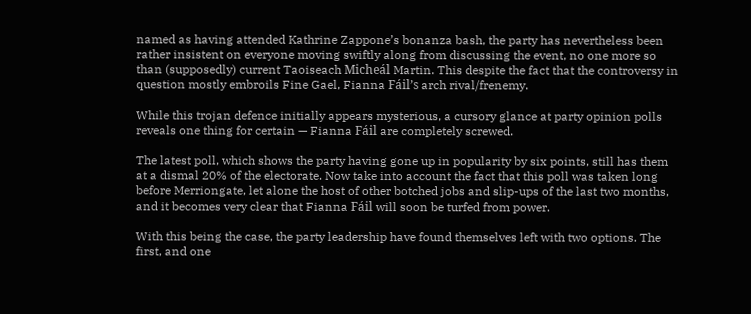named as having attended Kathrine Zappone’s bonanza bash, the party has nevertheless been rather insistent on everyone moving swiftly along from discussing the event, no one more so than (supposedly) current Taoiseach Micheál Martin. This despite the fact that the controversy in question mostly embroils Fine Gael, Fianna Fáil’s arch rival/frenemy.

While this trojan defence initially appears mysterious, a cursory glance at party opinion polls reveals one thing for certain — Fianna Fáil are completely screwed.

The latest poll, which shows the party having gone up in popularity by six points, still has them at a dismal 20% of the electorate. Now take into account the fact that this poll was taken long before Merriongate, let alone the host of other botched jobs and slip-ups of the last two months, and it becomes very clear that Fianna Fáil will soon be turfed from power.

With this being the case, the party leadership have found themselves left with two options. The first, and one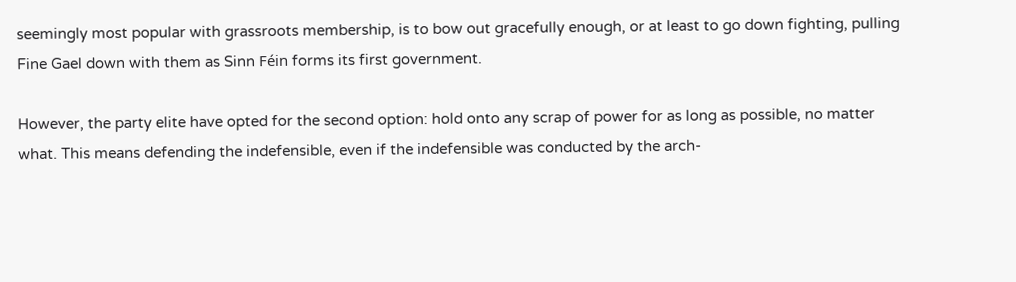seemingly most popular with grassroots membership, is to bow out gracefully enough, or at least to go down fighting, pulling Fine Gael down with them as Sinn Féin forms its first government.

However, the party elite have opted for the second option: hold onto any scrap of power for as long as possible, no matter what. This means defending the indefensible, even if the indefensible was conducted by the arch-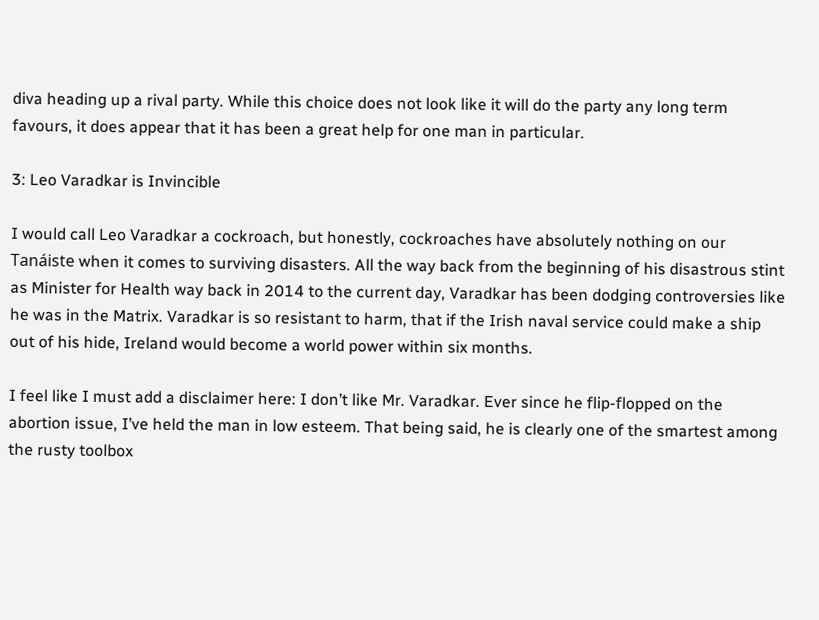diva heading up a rival party. While this choice does not look like it will do the party any long term favours, it does appear that it has been a great help for one man in particular.

3: Leo Varadkar is Invincible

I would call Leo Varadkar a cockroach, but honestly, cockroaches have absolutely nothing on our Tanáiste when it comes to surviving disasters. All the way back from the beginning of his disastrous stint as Minister for Health way back in 2014 to the current day, Varadkar has been dodging controversies like he was in the Matrix. Varadkar is so resistant to harm, that if the Irish naval service could make a ship out of his hide, Ireland would become a world power within six months.

I feel like I must add a disclaimer here: I don’t like Mr. Varadkar. Ever since he flip-flopped on the abortion issue, I’ve held the man in low esteem. That being said, he is clearly one of the smartest among the rusty toolbox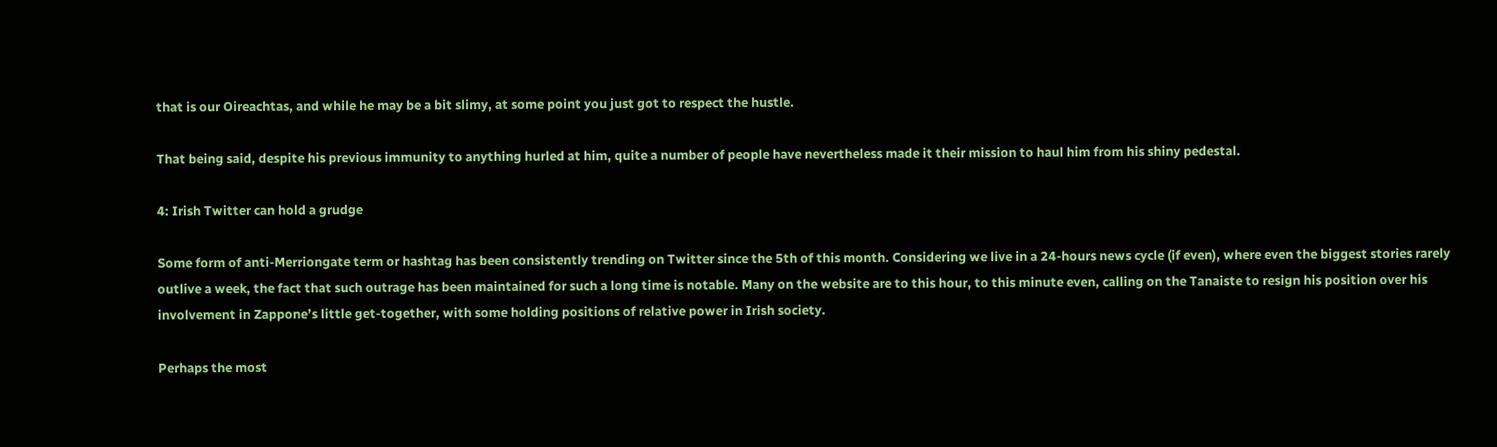that is our Oireachtas, and while he may be a bit slimy, at some point you just got to respect the hustle.

That being said, despite his previous immunity to anything hurled at him, quite a number of people have nevertheless made it their mission to haul him from his shiny pedestal.

4: Irish Twitter can hold a grudge

Some form of anti-Merriongate term or hashtag has been consistently trending on Twitter since the 5th of this month. Considering we live in a 24-hours news cycle (if even), where even the biggest stories rarely outlive a week, the fact that such outrage has been maintained for such a long time is notable. Many on the website are to this hour, to this minute even, calling on the Tanaiste to resign his position over his involvement in Zappone’s little get-together, with some holding positions of relative power in Irish society.

Perhaps the most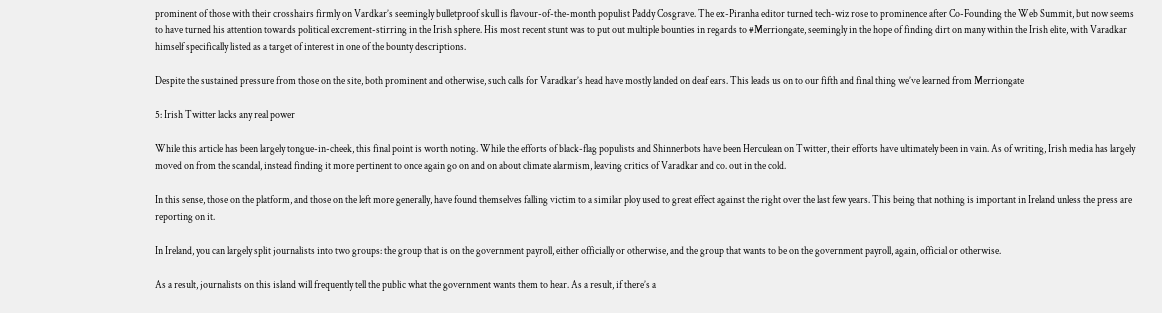prominent of those with their crosshairs firmly on Vardkar’s seemingly bulletproof skull is flavour-of-the-month populist Paddy Cosgrave. The ex-Piranha editor turned tech-wiz rose to prominence after Co-Founding the Web Summit, but now seems to have turned his attention towards political excrement-stirring in the Irish sphere. His most recent stunt was to put out multiple bounties in regards to #Merriongate, seemingly in the hope of finding dirt on many within the Irish elite, with Varadkar himself specifically listed as a target of interest in one of the bounty descriptions.

Despite the sustained pressure from those on the site, both prominent and otherwise, such calls for Varadkar’s head have mostly landed on deaf ears. This leads us on to our fifth and final thing we’ve learned from Merriongate

5: Irish Twitter lacks any real power

While this article has been largely tongue-in-cheek, this final point is worth noting. While the efforts of black-flag populists and Shinnerbots have been Herculean on Twitter, their efforts have ultimately been in vain. As of writing, Irish media has largely moved on from the scandal, instead finding it more pertinent to once again go on and on about climate alarmism, leaving critics of Varadkar and co. out in the cold.

In this sense, those on the platform, and those on the left more generally, have found themselves falling victim to a similar ploy used to great effect against the right over the last few years. This being that nothing is important in Ireland unless the press are reporting on it.

In Ireland, you can largely split journalists into two groups: the group that is on the government payroll, either officially or otherwise, and the group that wants to be on the government payroll, again, official or otherwise.

As a result, journalists on this island will frequently tell the public what the government wants them to hear. As a result, if there’s a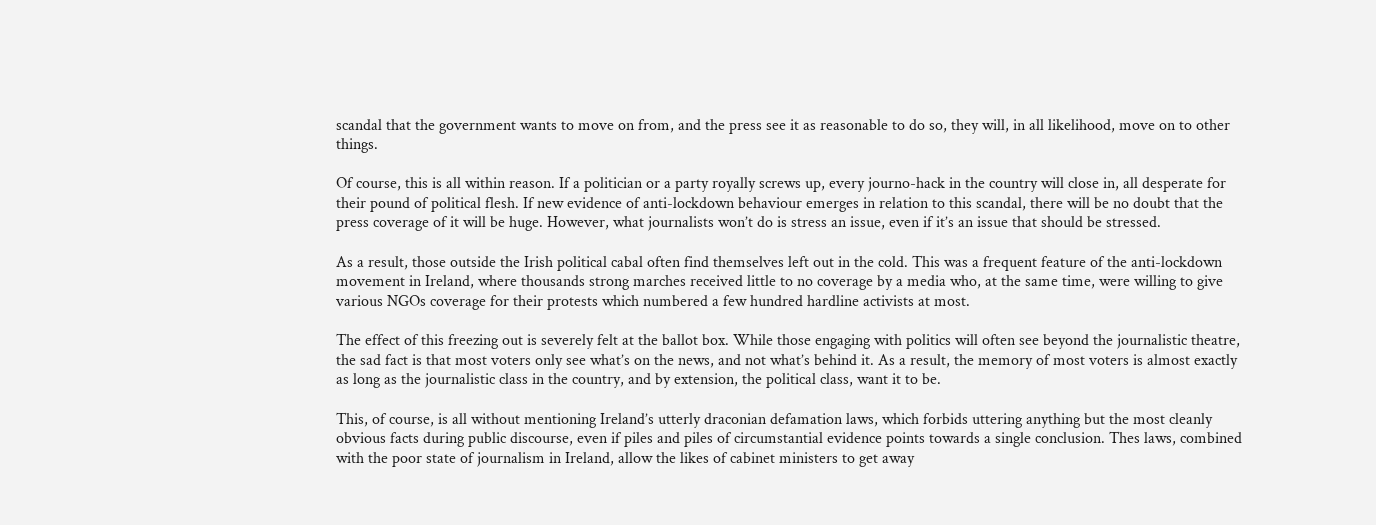scandal that the government wants to move on from, and the press see it as reasonable to do so, they will, in all likelihood, move on to other things.

Of course, this is all within reason. If a politician or a party royally screws up, every journo-hack in the country will close in, all desperate for their pound of political flesh. If new evidence of anti-lockdown behaviour emerges in relation to this scandal, there will be no doubt that the press coverage of it will be huge. However, what journalists won’t do is stress an issue, even if it’s an issue that should be stressed.

As a result, those outside the Irish political cabal often find themselves left out in the cold. This was a frequent feature of the anti-lockdown movement in Ireland, where thousands strong marches received little to no coverage by a media who, at the same time, were willing to give various NGOs coverage for their protests which numbered a few hundred hardline activists at most.

The effect of this freezing out is severely felt at the ballot box. While those engaging with politics will often see beyond the journalistic theatre, the sad fact is that most voters only see what’s on the news, and not what’s behind it. As a result, the memory of most voters is almost exactly as long as the journalistic class in the country, and by extension, the political class, want it to be.

This, of course, is all without mentioning Ireland’s utterly draconian defamation laws, which forbids uttering anything but the most cleanly obvious facts during public discourse, even if piles and piles of circumstantial evidence points towards a single conclusion. Thes laws, combined with the poor state of journalism in Ireland, allow the likes of cabinet ministers to get away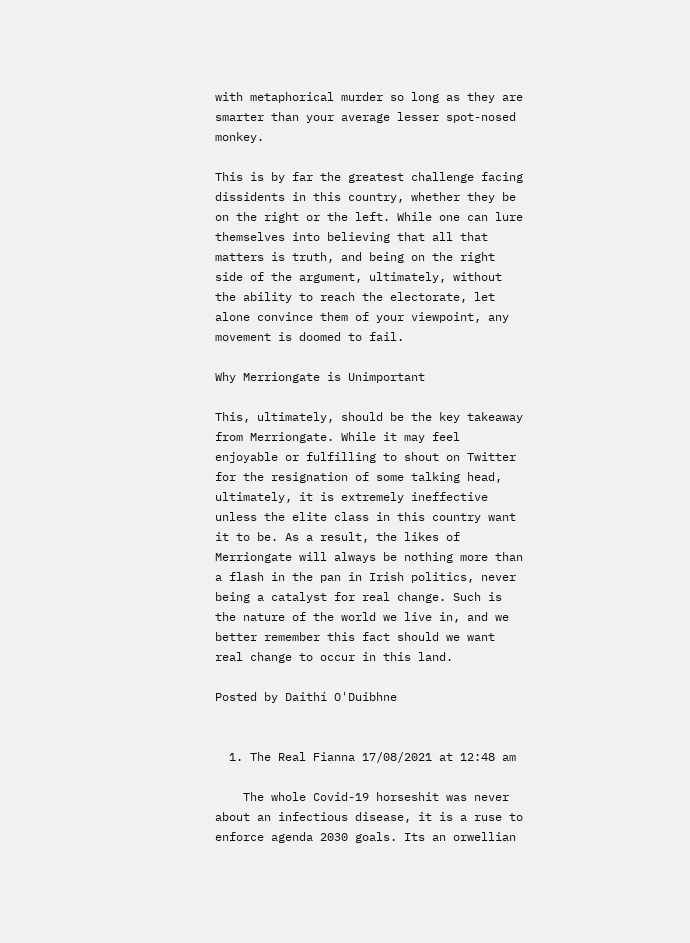with metaphorical murder so long as they are smarter than your average lesser spot-nosed monkey.

This is by far the greatest challenge facing dissidents in this country, whether they be on the right or the left. While one can lure themselves into believing that all that matters is truth, and being on the right side of the argument, ultimately, without the ability to reach the electorate, let alone convince them of your viewpoint, any movement is doomed to fail.

Why Merriongate is Unimportant

This, ultimately, should be the key takeaway from Merriongate. While it may feel enjoyable or fulfilling to shout on Twitter for the resignation of some talking head, ultimately, it is extremely ineffective unless the elite class in this country want it to be. As a result, the likes of Merriongate will always be nothing more than a flash in the pan in Irish politics, never being a catalyst for real change. Such is the nature of the world we live in, and we better remember this fact should we want real change to occur in this land.

Posted by Daithí O'Duibhne


  1. The Real Fianna 17/08/2021 at 12:48 am

    The whole Covid-19 horseshit was never about an infectious disease, it is a ruse to enforce agenda 2030 goals. Its an orwellian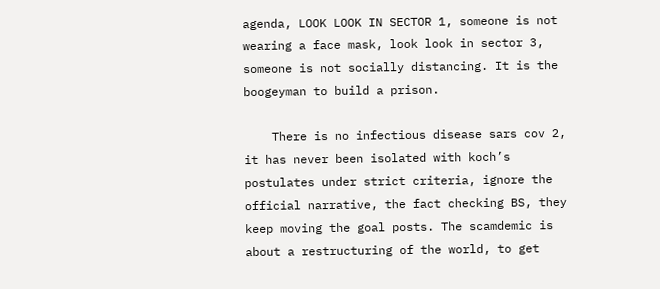agenda, LOOK LOOK IN SECTOR 1, someone is not wearing a face mask, look look in sector 3, someone is not socially distancing. It is the boogeyman to build a prison.

    There is no infectious disease sars cov 2, it has never been isolated with koch’s postulates under strict criteria, ignore the official narrative, the fact checking BS, they keep moving the goal posts. The scamdemic is about a restructuring of the world, to get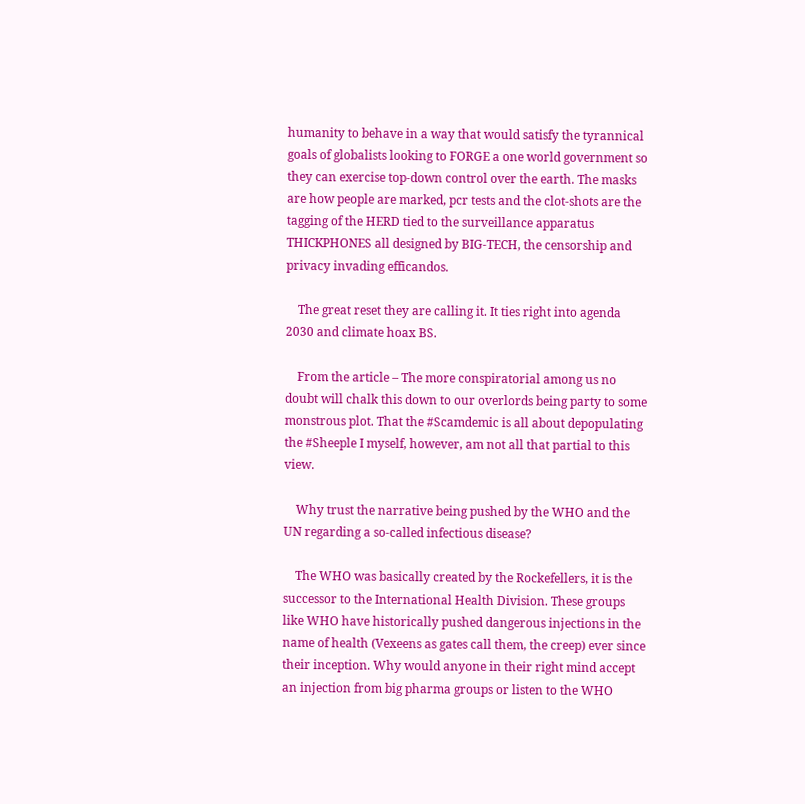humanity to behave in a way that would satisfy the tyrannical goals of globalists looking to FORGE a one world government so they can exercise top-down control over the earth. The masks are how people are marked, pcr tests and the clot-shots are the tagging of the HERD tied to the surveillance apparatus THICKPHONES all designed by BIG-TECH, the censorship and privacy invading efficandos.

    The great reset they are calling it. It ties right into agenda 2030 and climate hoax BS.

    From the article – The more conspiratorial among us no doubt will chalk this down to our overlords being party to some monstrous plot. That the #Scamdemic is all about depopulating the #Sheeple I myself, however, am not all that partial to this view.

    Why trust the narrative being pushed by the WHO and the UN regarding a so-called infectious disease?

    The WHO was basically created by the Rockefellers, it is the successor to the International Health Division. These groups like WHO have historically pushed dangerous injections in the name of health (Vexeens as gates call them, the creep) ever since their inception. Why would anyone in their right mind accept an injection from big pharma groups or listen to the WHO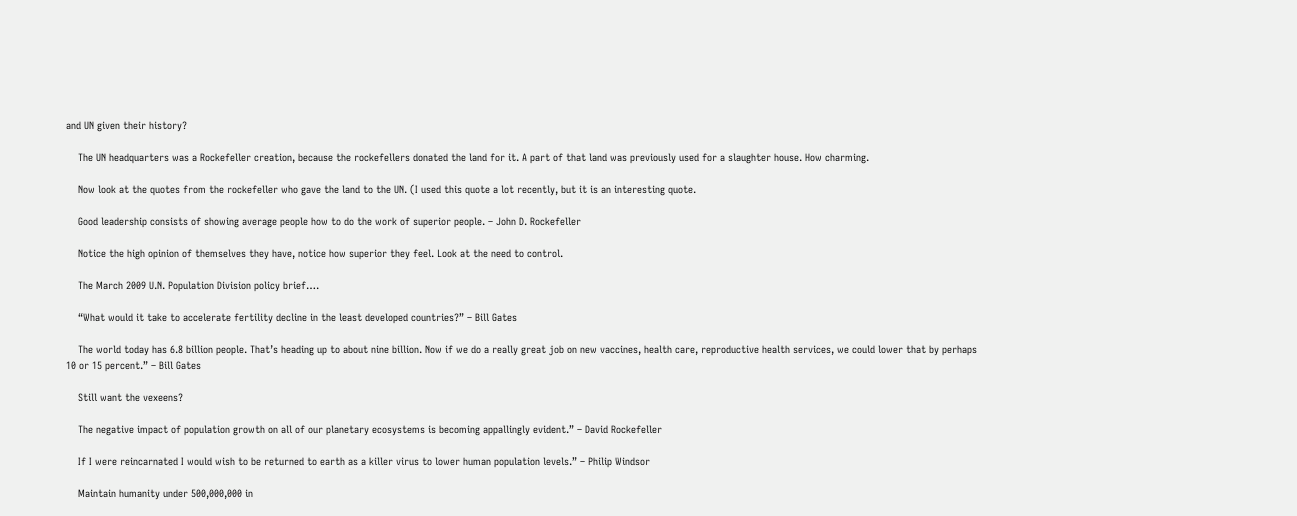and UN given their history?

    The UN headquarters was a Rockefeller creation, because the rockefellers donated the land for it. A part of that land was previously used for a slaughter house. How charming.

    Now look at the quotes from the rockefeller who gave the land to the UN. (I used this quote a lot recently, but it is an interesting quote.

    Good leadership consists of showing average people how to do the work of superior people. – John D. Rockefeller

    Notice the high opinion of themselves they have, notice how superior they feel. Look at the need to control.

    The March 2009 U.N. Population Division policy brief….

    “What would it take to accelerate fertility decline in the least developed countries?” – Bill Gates

    The world today has 6.8 billion people. That’s heading up to about nine billion. Now if we do a really great job on new vaccines, health care, reproductive health services, we could lower that by perhaps 10 or 15 percent.” – Bill Gates

    Still want the vexeens?

    The negative impact of population growth on all of our planetary ecosystems is becoming appallingly evident.” – David Rockefeller

    If I were reincarnated I would wish to be returned to earth as a killer virus to lower human population levels.” – Philip Windsor

    Maintain humanity under 500,000,000 in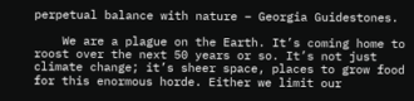perpetual balance with nature – Georgia Guidestones.

    We are a plague on the Earth. It’s coming home to roost over the next 50 years or so. It’s not just climate change; it’s sheer space, places to grow food for this enormous horde. Either we limit our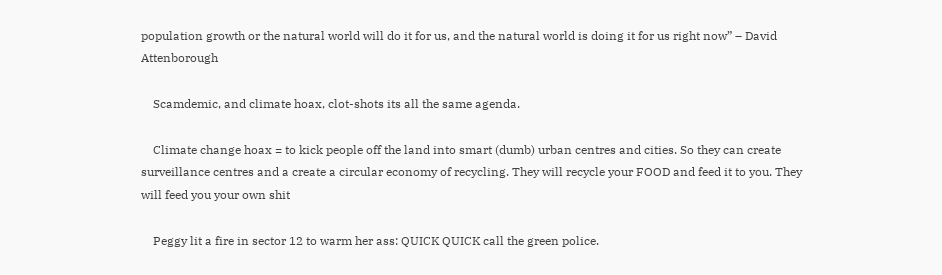population growth or the natural world will do it for us, and the natural world is doing it for us right now” – David Attenborough

    Scamdemic, and climate hoax, clot-shots its all the same agenda.

    Climate change hoax = to kick people off the land into smart (dumb) urban centres and cities. So they can create surveillance centres and a create a circular economy of recycling. They will recycle your FOOD and feed it to you. They will feed you your own shit

    Peggy lit a fire in sector 12 to warm her ass: QUICK QUICK call the green police.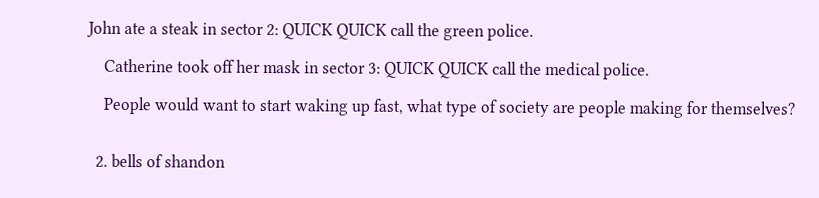John ate a steak in sector 2: QUICK QUICK call the green police.

    Catherine took off her mask in sector 3: QUICK QUICK call the medical police.

    People would want to start waking up fast, what type of society are people making for themselves?


  2. bells of shandon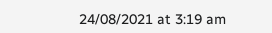24/08/2021 at 3:19 am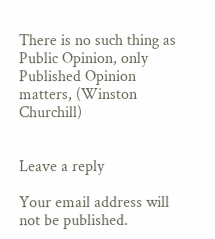There is no such thing as Public Opinion, only Published Opinion matters, (Winston Churchill)


Leave a reply

Your email address will not be published.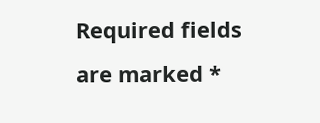Required fields are marked *